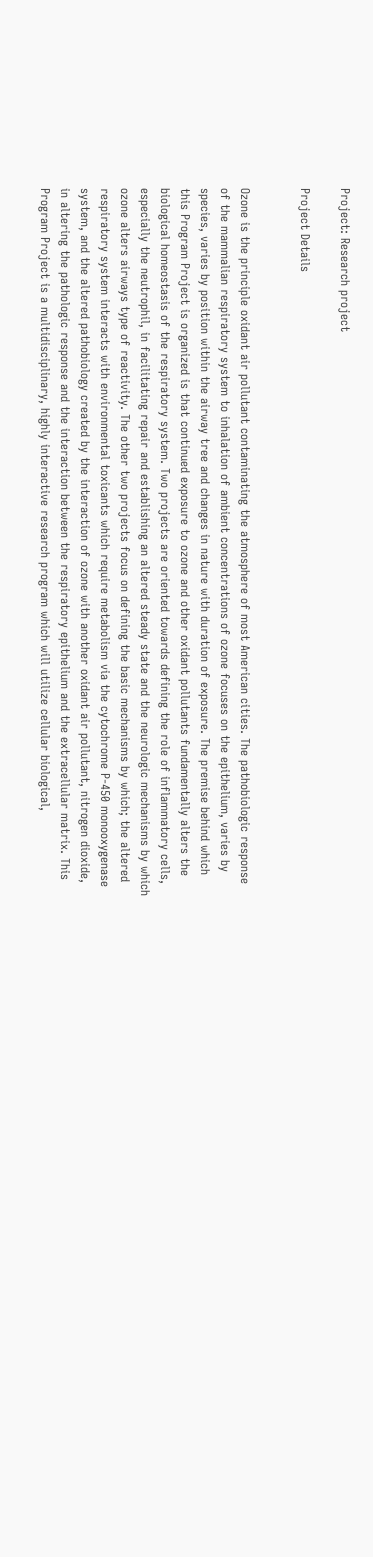Project: Research project

Project Details


Ozone is the principle oxidant air pollutant contaminating the atmosphere of most American cities. The pathobiologic response of the mammalian respiratory system to inhalation of ambient concentrations of ozone focuses on the epithelium, varies by species, varies by position within the airway tree and changes in nature with duration of exposure. The premise behind which this Program Project is organized is that continued exposure to ozone and other oxidant pollutants fundamentally alters the biological homeostasis of the respiratory system. Two projects are oriented towards defining the role of inflammatory cells, especially the neutrophil, in facilitating repair and establishing an altered steady state and the neurologic mechanisms by which ozone alters airways type of reactivity. The other two projects focus on defining the basic mechanisms by which; the altered respiratory system interacts with environmental toxicants which require metabolism via the cytochrome P-450 monooxygenase system, and the altered pathobiology created by the interaction of ozone with another oxidant air pollutant, nitrogen dioxide, in altering the pathologic response and the interaction between the respiratory epithelium and the extracellular matrix. This Program Project is a multidisciplinary, highly interactive research program which will utilize cellular biological,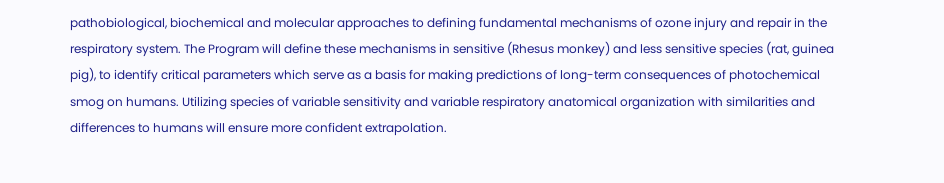pathobiological, biochemical and molecular approaches to defining fundamental mechanisms of ozone injury and repair in the respiratory system. The Program will define these mechanisms in sensitive (Rhesus monkey) and less sensitive species (rat, guinea pig), to identify critical parameters which serve as a basis for making predictions of long-term consequences of photochemical smog on humans. Utilizing species of variable sensitivity and variable respiratory anatomical organization with similarities and differences to humans will ensure more confident extrapolation.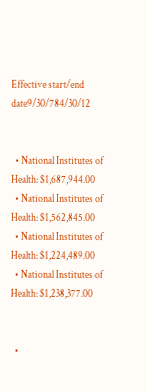Effective start/end date9/30/784/30/12


  • National Institutes of Health: $1,687,944.00
  • National Institutes of Health: $1,562,845.00
  • National Institutes of Health: $1,224,489.00
  • National Institutes of Health: $1,238,377.00


  •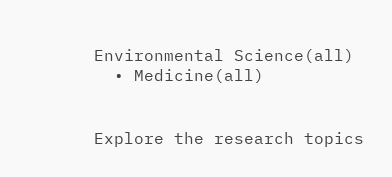Environmental Science(all)
  • Medicine(all)


Explore the research topics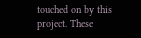touched on by this project. These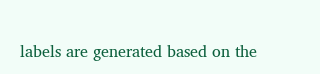labels are generated based on the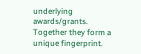underlying awards/grants. Together they form a unique fingerprint.